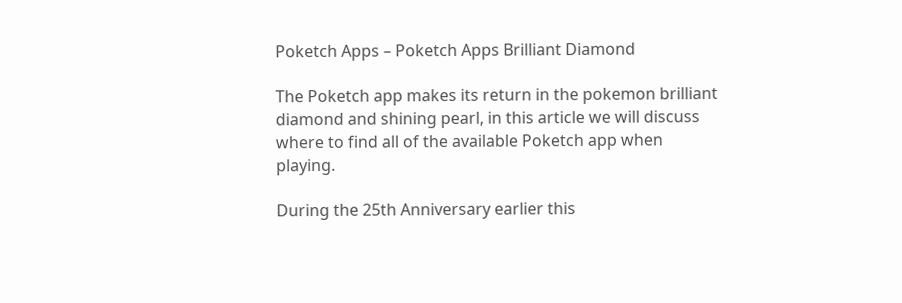Poketch Apps – Poketch Apps Brilliant Diamond

The Poketch app makes its return in the pokemon brilliant diamond and shining pearl, in this article we will discuss where to find all of the available Poketch app when playing.

During the 25th Anniversary earlier this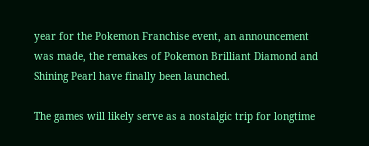year for the Pokemon Franchise event, an announcement was made, the remakes of Pokemon Brilliant Diamond and Shining Pearl have finally been launched.

The games will likely serve as a nostalgic trip for longtime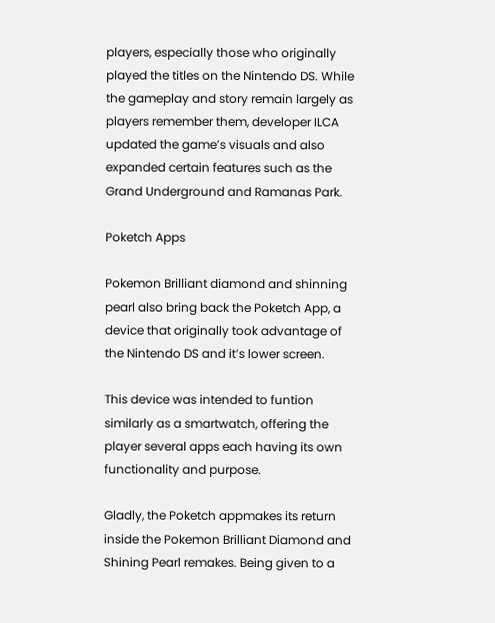players, especially those who originally played the titles on the Nintendo DS. While the gameplay and story remain largely as players remember them, developer ILCA updated the game’s visuals and also expanded certain features such as the Grand Underground and Ramanas Park.

Poketch Apps

Pokemon Brilliant diamond and shinning pearl also bring back the Poketch App, a device that originally took advantage of the Nintendo DS and it’s lower screen.

This device was intended to funtion similarly as a smartwatch, offering the player several apps each having its own functionality and purpose.

Gladly, the Poketch appmakes its return inside the Pokemon Brilliant Diamond and Shining Pearl remakes. Being given to a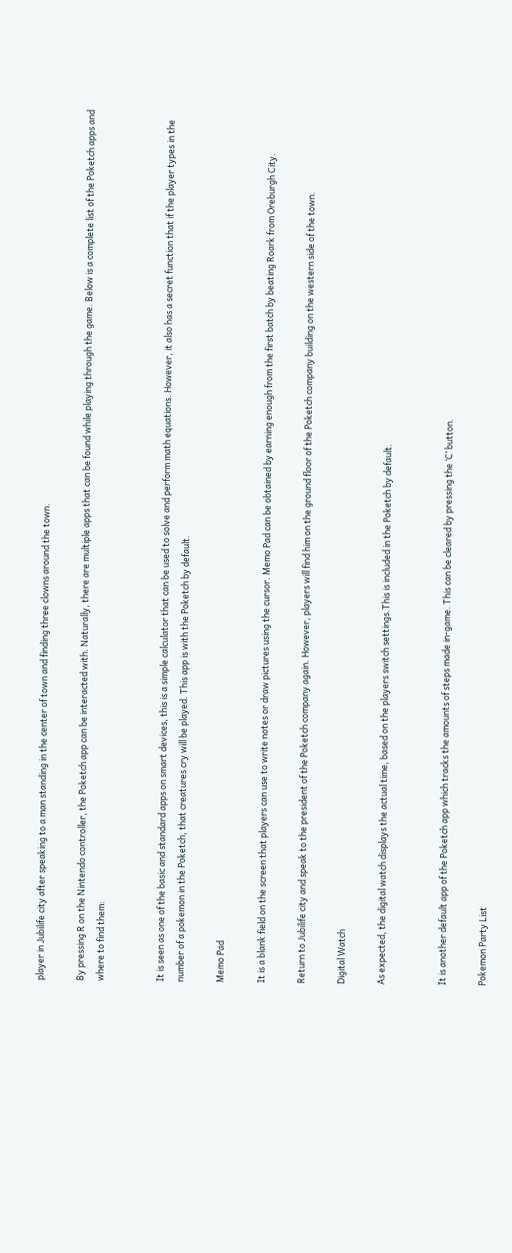player in Jubilife city after speaking to a man standing in the center of town and finding three clowns around the town.

By pressing R on the Nintendo controller, the Poketch app can be interacted with. Naturally, there are multiple apps that can be found while playing through the game. Below is a complete list of the Poketch apps and where to find them:


It is seen as one of the basic and standard apps on smart devices, this is a simple calculator that can be used to solve and perform math equations. However, it also has a secret function that if the player types in the number of a pokemon in the Poketch, that creatures cry will be played. This app is with the Poketch by default.

Memo Pad

It is a blank field on the screen that players can use to write notes or draw pictures using the cursor. Memo Pad can be obtained by earning enough from the first batch by beating Roark from Oreburgh City.

Return to Jubilife city and speak to the president of the Poketch company again. However, players will find him on the ground floor of the Poketch company building on the western side of the town.

Digital Watch

As expected, the digital watch displays the actual time, based on the players switch settings.This is included in the Poketch by default.


It is another default app of the Poketch app which tracks the amounts of steps made in-game. This can be cleared by pressing the ‘C’ button.

Pokemon Party List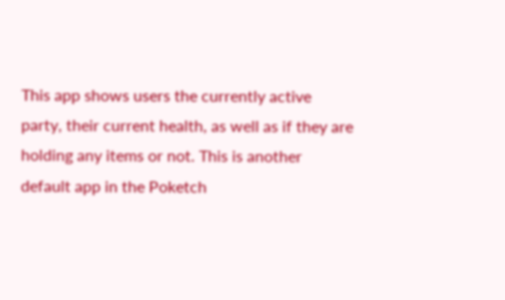This app shows users the currently active party, their current health, as well as if they are holding any items or not. This is another default app in the Poketch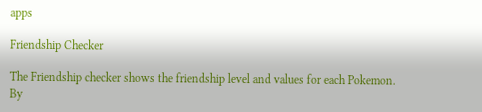apps

Friendship Checker

The Friendship checker shows the friendship level and values for each Pokemon. By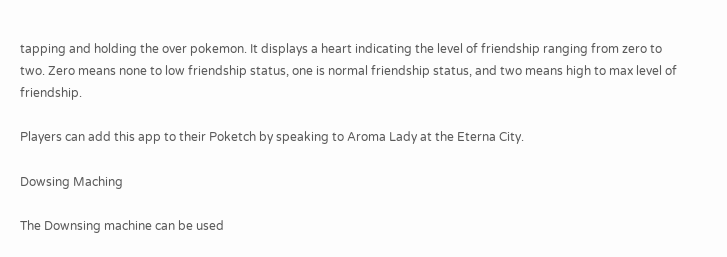tapping and holding the over pokemon. It displays a heart indicating the level of friendship ranging from zero to two. Zero means none to low friendship status, one is normal friendship status, and two means high to max level of friendship.

Players can add this app to their Poketch by speaking to Aroma Lady at the Eterna City.

Dowsing Maching

The Downsing machine can be used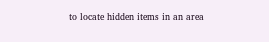to locate hidden items in an area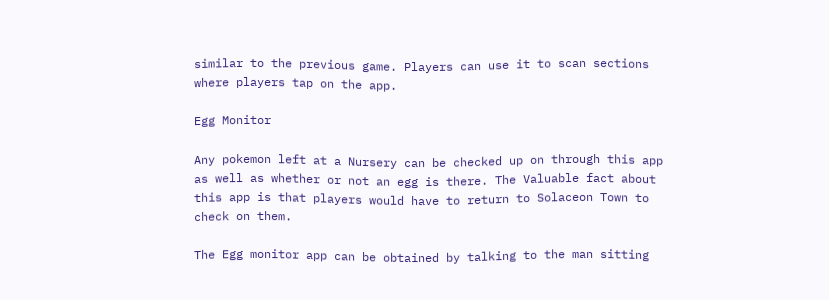similar to the previous game. Players can use it to scan sections where players tap on the app.

Egg Monitor

Any pokemon left at a Nursery can be checked up on through this app as well as whether or not an egg is there. The Valuable fact about this app is that players would have to return to Solaceon Town to check on them.

The Egg monitor app can be obtained by talking to the man sitting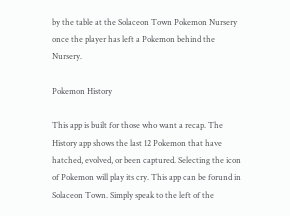by the table at the Solaceon Town Pokemon Nursery once the player has left a Pokemon behind the Nursery.

Pokemon History

This app is built for those who want a recap. The History app shows the last 12 Pokemon that have hatched, evolved, or been captured. Selecting the icon of Pokemon will play its cry. This app can be forund in Solaceon Town. Simply speak to the left of the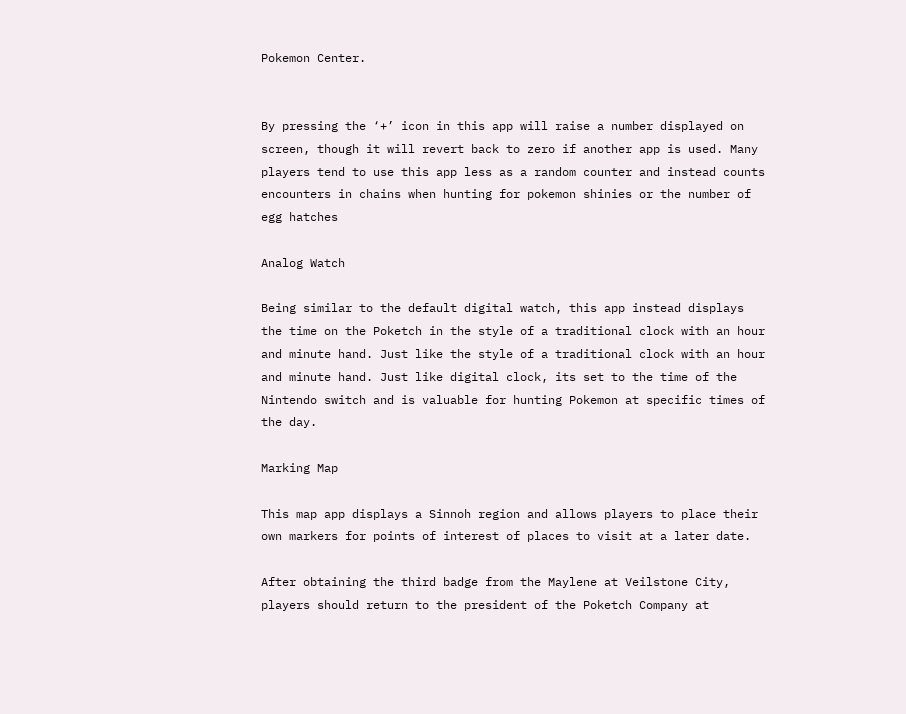Pokemon Center.


By pressing the ‘+’ icon in this app will raise a number displayed on screen, though it will revert back to zero if another app is used. Many players tend to use this app less as a random counter and instead counts encounters in chains when hunting for pokemon shinies or the number of egg hatches

Analog Watch

Being similar to the default digital watch, this app instead displays the time on the Poketch in the style of a traditional clock with an hour and minute hand. Just like the style of a traditional clock with an hour and minute hand. Just like digital clock, its set to the time of the Nintendo switch and is valuable for hunting Pokemon at specific times of the day.

Marking Map

This map app displays a Sinnoh region and allows players to place their own markers for points of interest of places to visit at a later date.

After obtaining the third badge from the Maylene at Veilstone City, players should return to the president of the Poketch Company at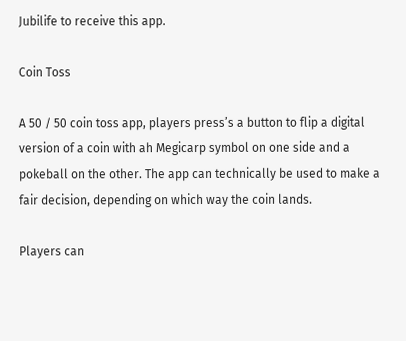Jubilife to receive this app.

Coin Toss

A 50 / 50 coin toss app, players press’s a button to flip a digital version of a coin with ah Megicarp symbol on one side and a pokeball on the other. The app can technically be used to make a fair decision, depending on which way the coin lands.

Players can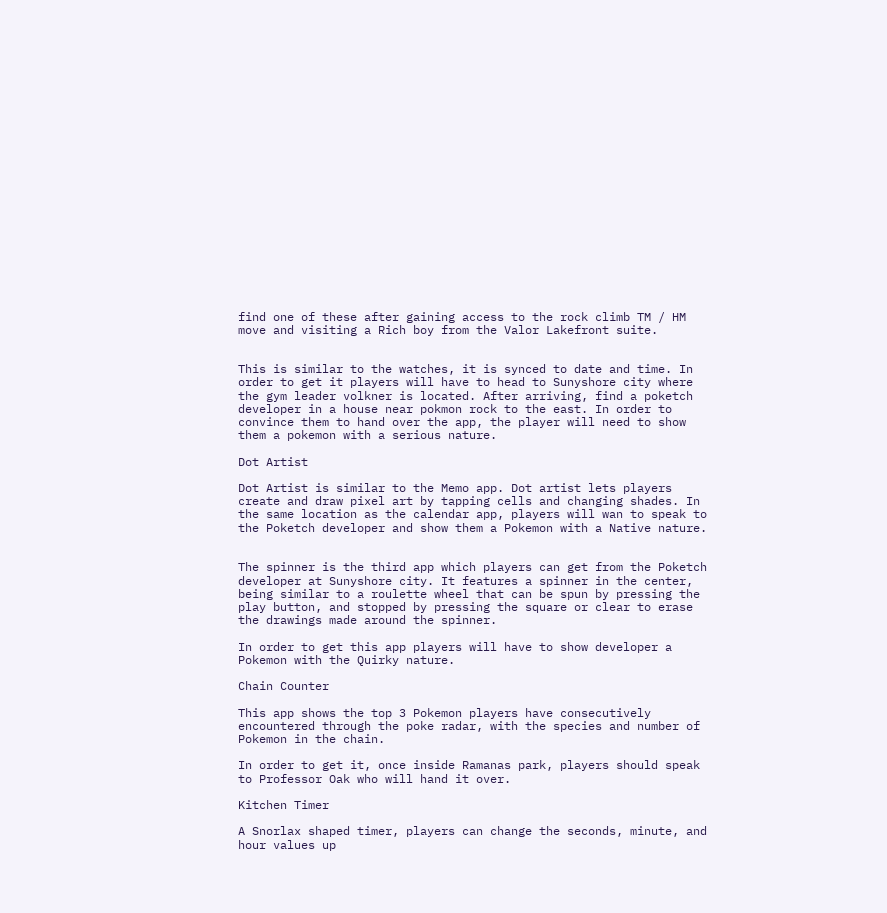find one of these after gaining access to the rock climb TM / HM move and visiting a Rich boy from the Valor Lakefront suite.


This is similar to the watches, it is synced to date and time. In order to get it players will have to head to Sunyshore city where the gym leader volkner is located. After arriving, find a poketch developer in a house near pokmon rock to the east. In order to convince them to hand over the app, the player will need to show them a pokemon with a serious nature.

Dot Artist

Dot Artist is similar to the Memo app. Dot artist lets players create and draw pixel art by tapping cells and changing shades. In the same location as the calendar app, players will wan to speak to the Poketch developer and show them a Pokemon with a Native nature.


The spinner is the third app which players can get from the Poketch developer at Sunyshore city. It features a spinner in the center, being similar to a roulette wheel that can be spun by pressing the play button, and stopped by pressing the square or clear to erase the drawings made around the spinner.

In order to get this app players will have to show developer a Pokemon with the Quirky nature.

Chain Counter

This app shows the top 3 Pokemon players have consecutively encountered through the poke radar, with the species and number of Pokemon in the chain.

In order to get it, once inside Ramanas park, players should speak to Professor Oak who will hand it over.

Kitchen Timer

A Snorlax shaped timer, players can change the seconds, minute, and hour values up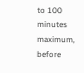to 100 minutes maximum, before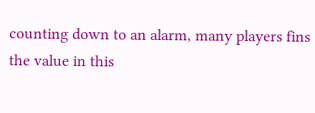counting down to an alarm, many players fins the value in this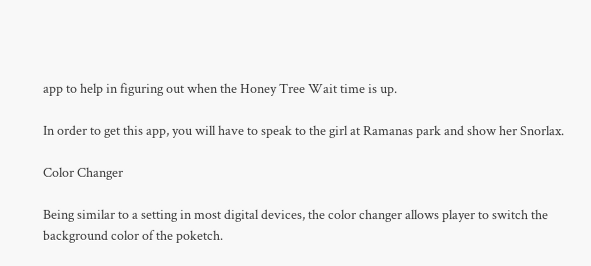app to help in figuring out when the Honey Tree Wait time is up.

In order to get this app, you will have to speak to the girl at Ramanas park and show her Snorlax.

Color Changer

Being similar to a setting in most digital devices, the color changer allows player to switch the background color of the poketch.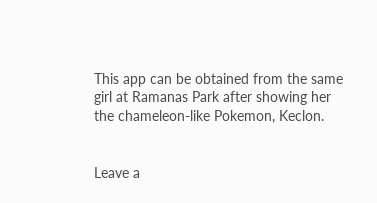This app can be obtained from the same girl at Ramanas Park after showing her the chameleon-like Pokemon, Keclon.


Leave a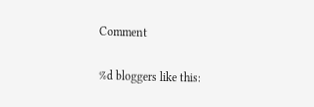Comment

%d bloggers like this: